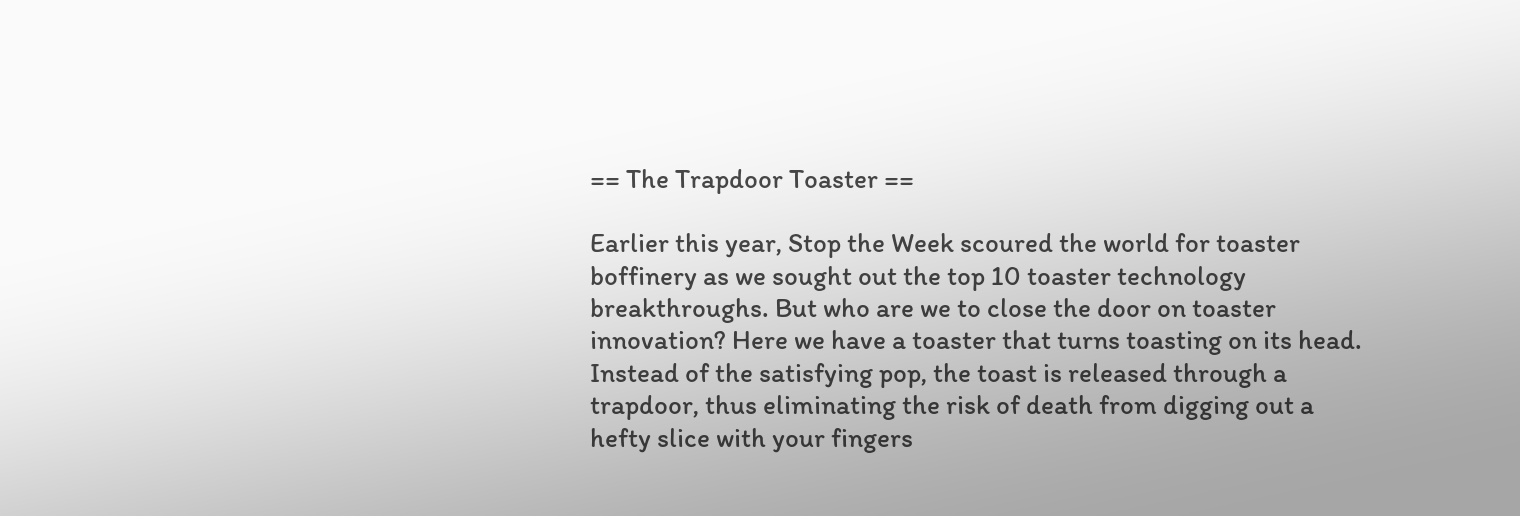== The Trapdoor Toaster ==

Earlier this year, Stop the Week scoured the world for toaster boffinery as we sought out the top 10 toaster technology breakthroughs. But who are we to close the door on toaster innovation? Here we have a toaster that turns toasting on its head. Instead of the satisfying pop, the toast is released through a trapdoor, thus eliminating the risk of death from digging out a hefty slice with your fingers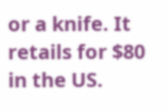or a knife. It retails for $80 in the US.